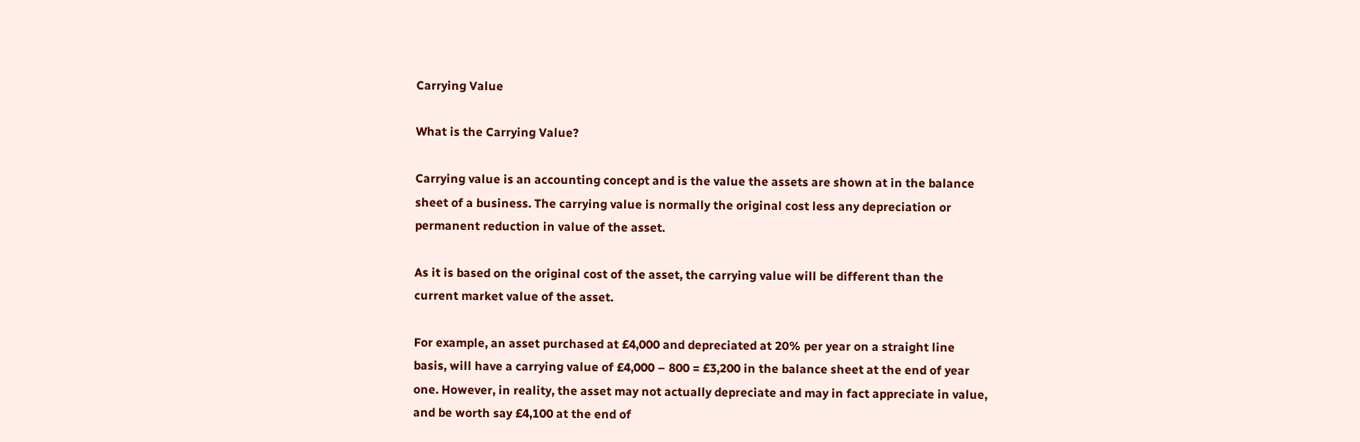Carrying Value

What is the Carrying Value?

Carrying value is an accounting concept and is the value the assets are shown at in the balance sheet of a business. The carrying value is normally the original cost less any depreciation or permanent reduction in value of the asset.

As it is based on the original cost of the asset, the carrying value will be different than the current market value of the asset.

For example, an asset purchased at £4,000 and depreciated at 20% per year on a straight line basis, will have a carrying value of £4,000 – 800 = £3,200 in the balance sheet at the end of year one. However, in reality, the asset may not actually depreciate and may in fact appreciate in value, and be worth say £4,100 at the end of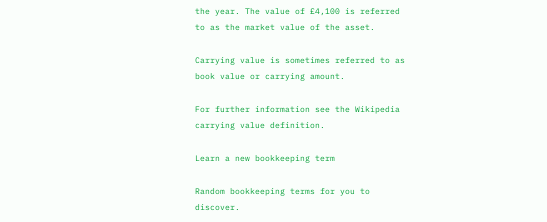the year. The value of £4,100 is referred to as the market value of the asset.

Carrying value is sometimes referred to as book value or carrying amount.

For further information see the Wikipedia carrying value definition.

Learn a new bookkeeping term

Random bookkeeping terms for you to discover.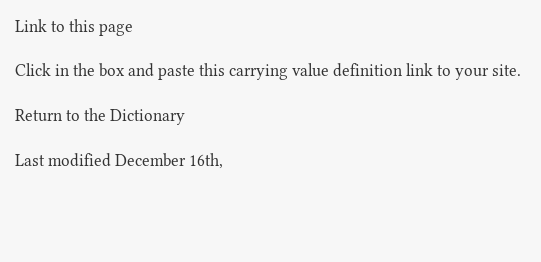Link to this page

Click in the box and paste this carrying value definition link to your site.

Return to the Dictionary

Last modified December 16th,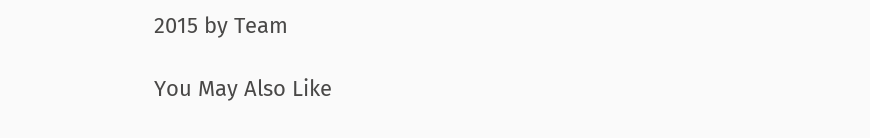2015 by Team

You May Also Like